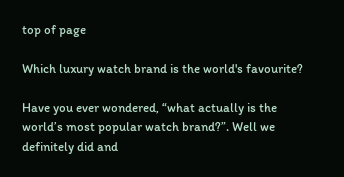top of page

Which luxury watch brand is the world's favourite?

Have you ever wondered, “what actually is the world’s most popular watch brand?”. Well we definitely did and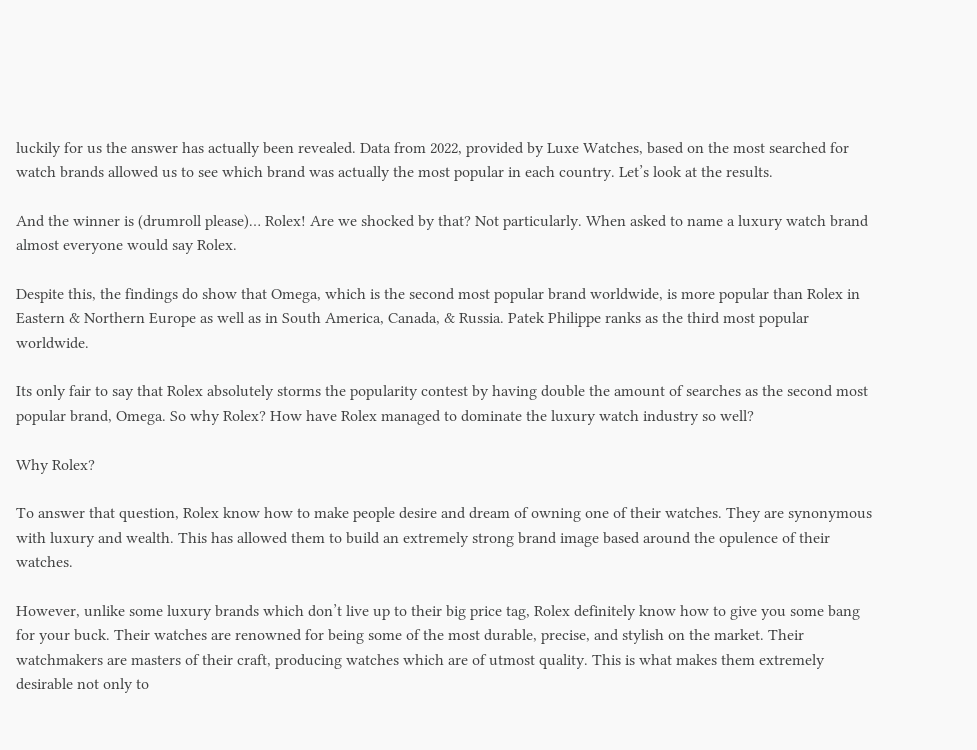luckily for us the answer has actually been revealed. Data from 2022, provided by Luxe Watches, based on the most searched for watch brands allowed us to see which brand was actually the most popular in each country. Let’s look at the results.

And the winner is (drumroll please)… Rolex! Are we shocked by that? Not particularly. When asked to name a luxury watch brand almost everyone would say Rolex.

Despite this, the findings do show that Omega, which is the second most popular brand worldwide, is more popular than Rolex in Eastern & Northern Europe as well as in South America, Canada, & Russia. Patek Philippe ranks as the third most popular worldwide.

Its only fair to say that Rolex absolutely storms the popularity contest by having double the amount of searches as the second most popular brand, Omega. So why Rolex? How have Rolex managed to dominate the luxury watch industry so well?

Why Rolex?

To answer that question, Rolex know how to make people desire and dream of owning one of their watches. They are synonymous with luxury and wealth. This has allowed them to build an extremely strong brand image based around the opulence of their watches.

However, unlike some luxury brands which don’t live up to their big price tag, Rolex definitely know how to give you some bang for your buck. Their watches are renowned for being some of the most durable, precise, and stylish on the market. Their watchmakers are masters of their craft, producing watches which are of utmost quality. This is what makes them extremely desirable not only to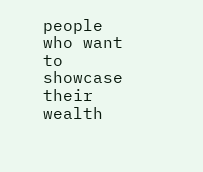people who want to showcase their wealth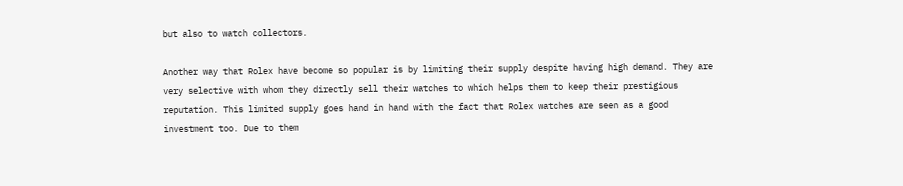but also to watch collectors.

Another way that Rolex have become so popular is by limiting their supply despite having high demand. They are very selective with whom they directly sell their watches to which helps them to keep their prestigious reputation. This limited supply goes hand in hand with the fact that Rolex watches are seen as a good investment too. Due to them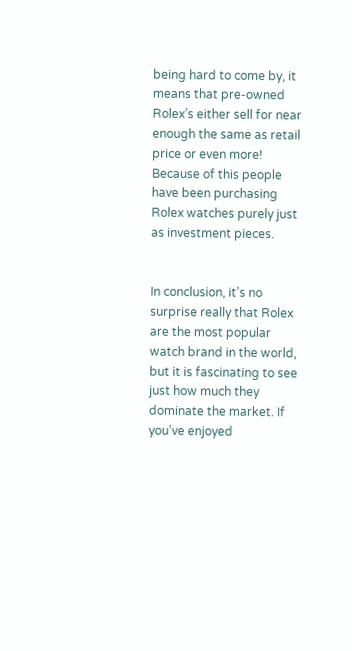being hard to come by, it means that pre-owned Rolex’s either sell for near enough the same as retail price or even more! Because of this people have been purchasing Rolex watches purely just as investment pieces.


In conclusion, it’s no surprise really that Rolex are the most popular watch brand in the world, but it is fascinating to see just how much they dominate the market. If you’ve enjoyed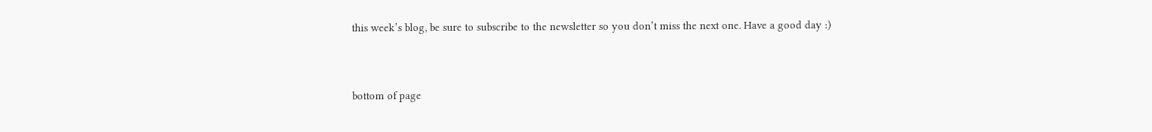this week’s blog, be sure to subscribe to the newsletter so you don’t miss the next one. Have a good day :)


bottom of page